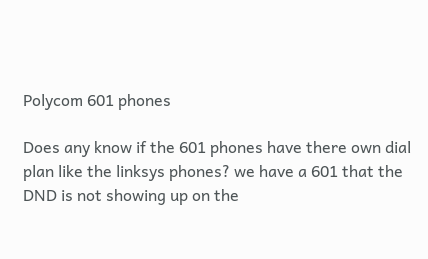Polycom 601 phones

Does any know if the 601 phones have there own dial plan like the linksys phones? we have a 601 that the DND is not showing up on the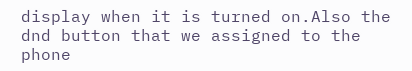display when it is turned on.Also the dnd button that we assigned to the phone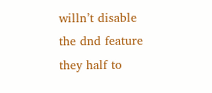willn’t disable the dnd feature they half to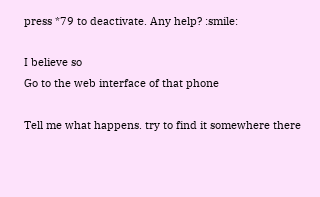press *79 to deactivate. Any help? :smile:

I believe so
Go to the web interface of that phone

Tell me what happens. try to find it somewhere there